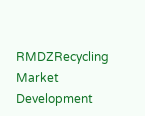RMDZRecycling Market Development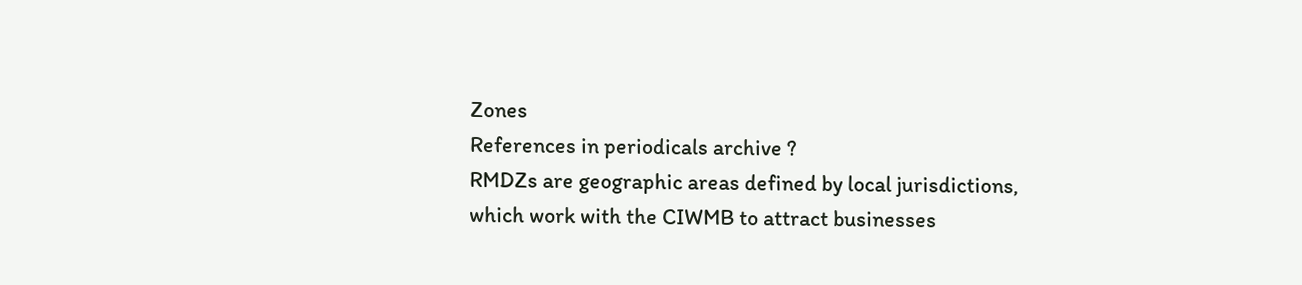Zones
References in periodicals archive ?
RMDZs are geographic areas defined by local jurisdictions, which work with the CIWMB to attract businesses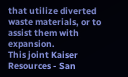that utilize diverted waste materials, or to assist them with expansion.
This joint Kaiser Resources - San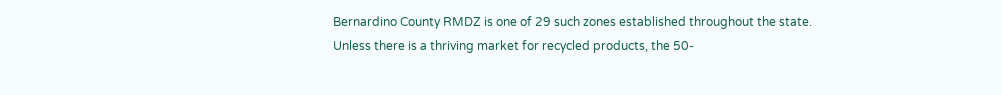Bernardino County RMDZ is one of 29 such zones established throughout the state.
Unless there is a thriving market for recycled products, the 50-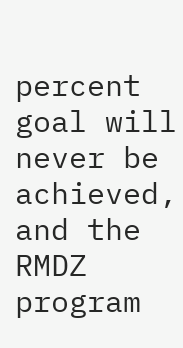percent goal will never be achieved, and the RMDZ program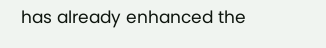has already enhanced the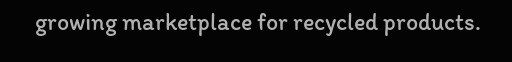growing marketplace for recycled products.